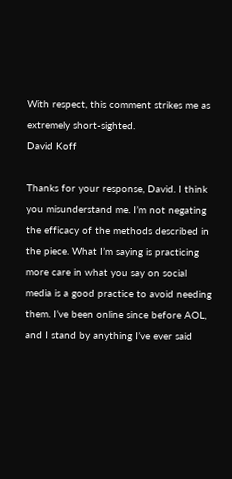With respect, this comment strikes me as extremely short-sighted.
David Koff

Thanks for your response, David. I think you misunderstand me. I’m not negating the efficacy of the methods described in the piece. What I’m saying is practicing more care in what you say on social media is a good practice to avoid needing them. I’ve been online since before AOL, and I stand by anything I’ve ever said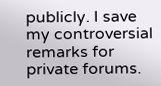publicly. I save my controversial remarks for private forums.